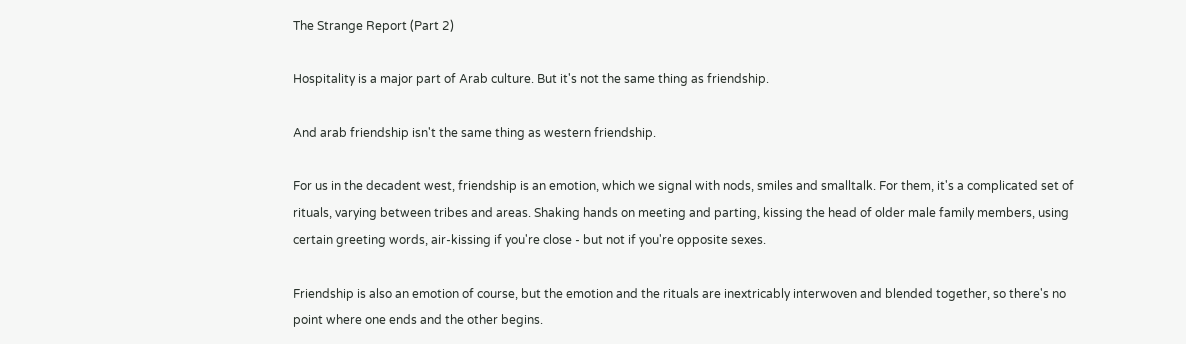The Strange Report (Part 2)

Hospitality is a major part of Arab culture. But it's not the same thing as friendship.

And arab friendship isn't the same thing as western friendship.

For us in the decadent west, friendship is an emotion, which we signal with nods, smiles and smalltalk. For them, it's a complicated set of rituals, varying between tribes and areas. Shaking hands on meeting and parting, kissing the head of older male family members, using certain greeting words, air-kissing if you're close - but not if you're opposite sexes.

Friendship is also an emotion of course, but the emotion and the rituals are inextricably interwoven and blended together, so there's no point where one ends and the other begins.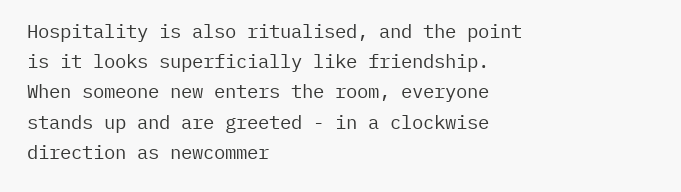Hospitality is also ritualised, and the point is it looks superficially like friendship. When someone new enters the room, everyone stands up and are greeted - in a clockwise direction as newcommer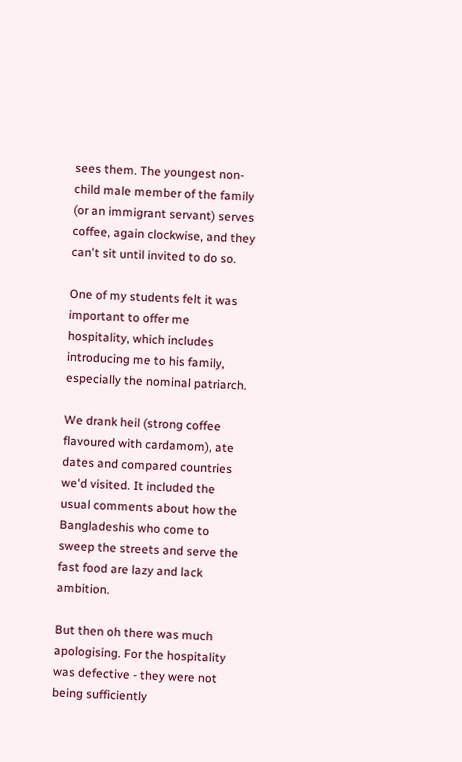sees them. The youngest non-child male member of the family (or an immigrant servant) serves coffee, again clockwise, and they can't sit until invited to do so.

One of my students felt it was important to offer me hospitality, which includes introducing me to his family, especially the nominal patriarch.

We drank heil (strong coffee flavoured with cardamom), ate dates and compared countries we'd visited. It included the usual comments about how the Bangladeshis who come to sweep the streets and serve the fast food are lazy and lack ambition.

But then oh there was much apologising. For the hospitality was defective - they were not being sufficiently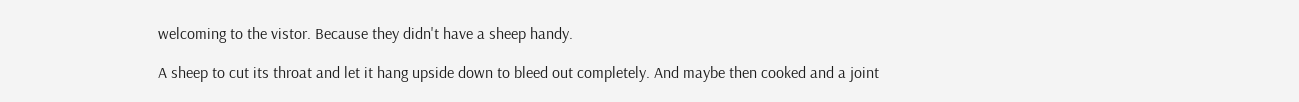welcoming to the vistor. Because they didn't have a sheep handy.

A sheep to cut its throat and let it hang upside down to bleed out completely. And maybe then cooked and a joint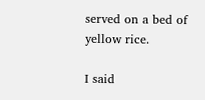served on a bed of yellow rice.

I said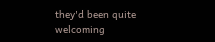they'd been quite welcoming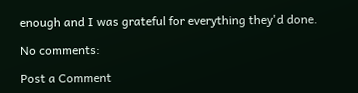enough and I was grateful for everything they'd done.

No comments:

Post a Comment